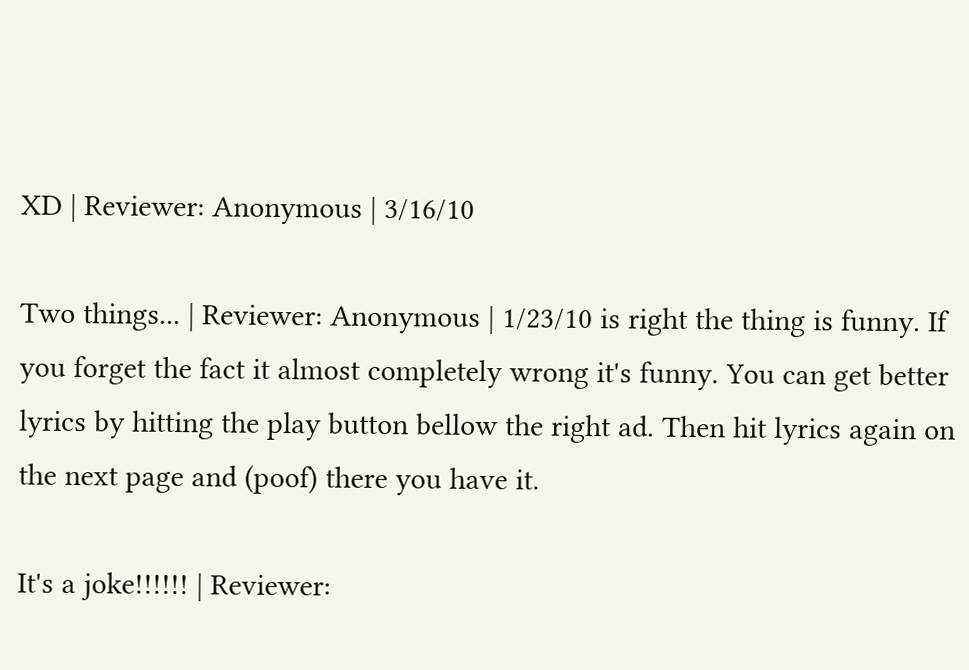XD | Reviewer: Anonymous | 3/16/10

Two things... | Reviewer: Anonymous | 1/23/10 is right the thing is funny. If you forget the fact it almost completely wrong it's funny. You can get better lyrics by hitting the play button bellow the right ad. Then hit lyrics again on the next page and (poof) there you have it.

It's a joke!!!!!! | Reviewer: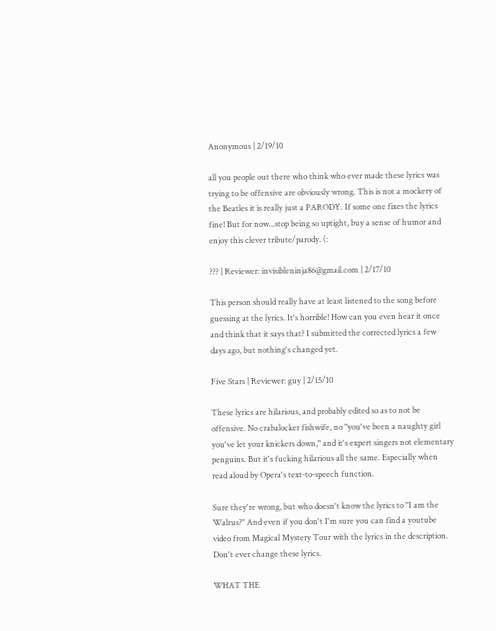Anonymous | 2/19/10

all you people out there who think who ever made these lyrics was trying to be offensive are obviously wrong. This is not a mockery of the Beatles it is really just a PARODY. If some one fixes the lyrics fine! But for now...stop being so uptight, buy a sense of humor and enjoy this clever tribute/parody. (:

??? | Reviewer: invisibleninja86@gmail.com | 2/17/10

This person should really have at least listened to the song before guessing at the lyrics. It's horrible! How can you even hear it once and think that it says that? I submitted the corrected lyrics a few days ago, but nothing's changed yet.

Five Stars | Reviewer: guy | 2/15/10

These lyrics are hilarious, and probably edited so as to not be offensive. No crabalocker fishwife, no "you've been a naughty girl you've let your knickers down," and it's expert singers not elementary penguins. But it's fucking hilarious all the same. Especially when read aloud by Opera's text-to-speech function.

Sure they're wrong, but who doesn't know the lyrics to "I am the Walrus?" And even if you don't I'm sure you can find a youtube video from Magical Mystery Tour with the lyrics in the description. Don't ever change these lyrics.

WHAT THE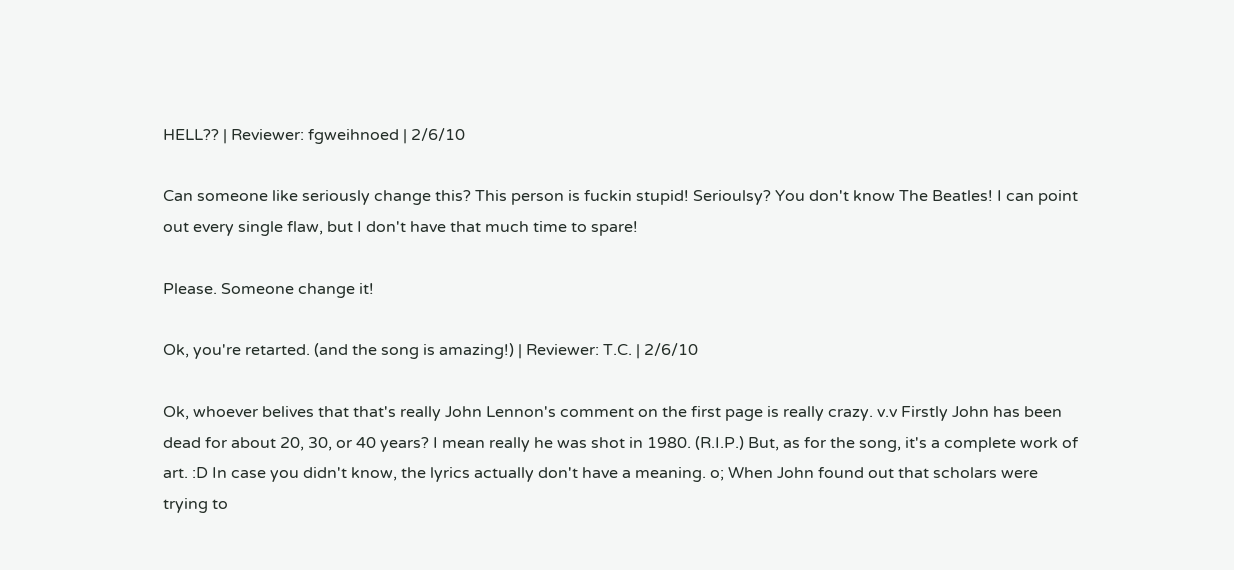HELL?? | Reviewer: fgweihnoed | 2/6/10

Can someone like seriously change this? This person is fuckin stupid! Serioulsy? You don't know The Beatles! I can point out every single flaw, but I don't have that much time to spare!

Please. Someone change it!

Ok, you're retarted. (and the song is amazing!) | Reviewer: T.C. | 2/6/10

Ok, whoever belives that that's really John Lennon's comment on the first page is really crazy. v.v Firstly John has been dead for about 20, 30, or 40 years? I mean really he was shot in 1980. (R.I.P.) But, as for the song, it's a complete work of art. :D In case you didn't know, the lyrics actually don't have a meaning. o; When John found out that scholars were trying to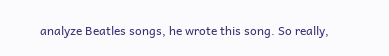analyze Beatles songs, he wrote this song. So really,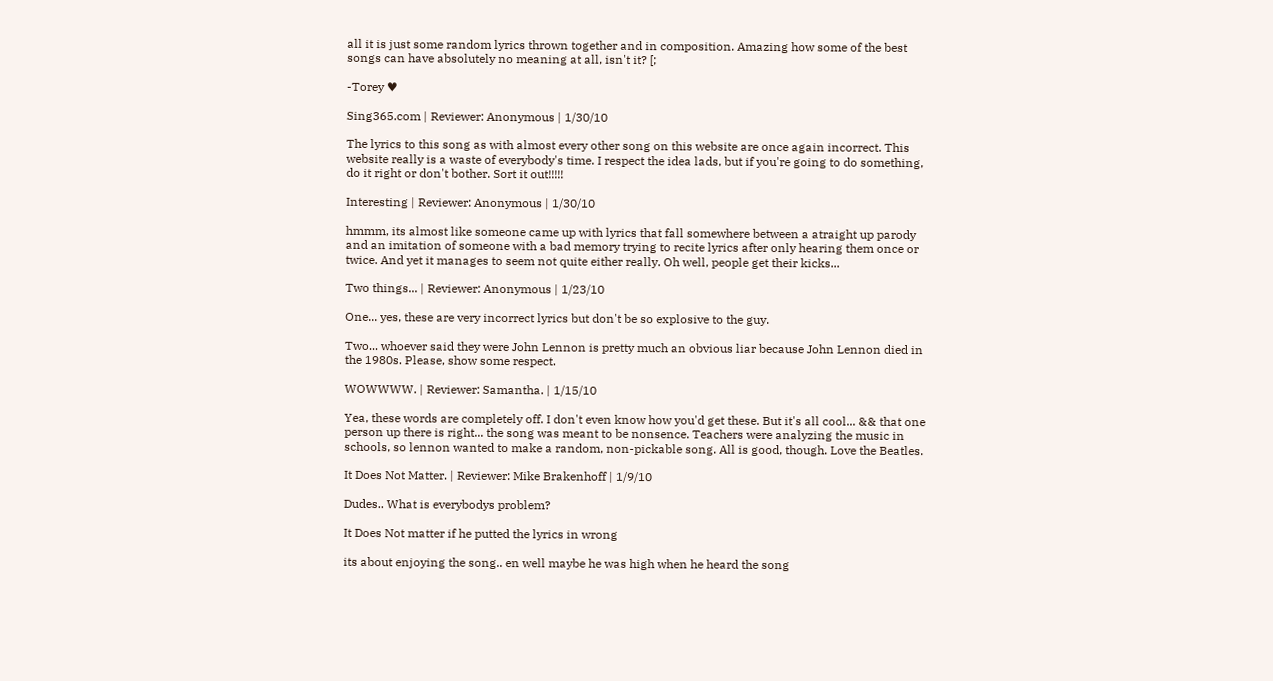all it is just some random lyrics thrown together and in composition. Amazing how some of the best songs can have absolutely no meaning at all, isn't it? [;

-Torey ♥

Sing365.com | Reviewer: Anonymous | 1/30/10

The lyrics to this song as with almost every other song on this website are once again incorrect. This website really is a waste of everybody's time. I respect the idea lads, but if you're going to do something, do it right or don't bother. Sort it out!!!!!

Interesting | Reviewer: Anonymous | 1/30/10

hmmm, its almost like someone came up with lyrics that fall somewhere between a atraight up parody and an imitation of someone with a bad memory trying to recite lyrics after only hearing them once or twice. And yet it manages to seem not quite either really. Oh well, people get their kicks...

Two things... | Reviewer: Anonymous | 1/23/10

One... yes, these are very incorrect lyrics but don't be so explosive to the guy.

Two... whoever said they were John Lennon is pretty much an obvious liar because John Lennon died in the 1980s. Please, show some respect.

WOWWWW. | Reviewer: Samantha. | 1/15/10

Yea, these words are completely off. I don't even know how you'd get these. But it's all cool... && that one person up there is right... the song was meant to be nonsence. Teachers were analyzing the music in schools, so lennon wanted to make a random, non-pickable song. All is good, though. Love the Beatles.

It Does Not Matter. | Reviewer: Mike Brakenhoff | 1/9/10

Dudes.. What is everybodys problem?

It Does Not matter if he putted the lyrics in wrong

its about enjoying the song.. en well maybe he was high when he heard the song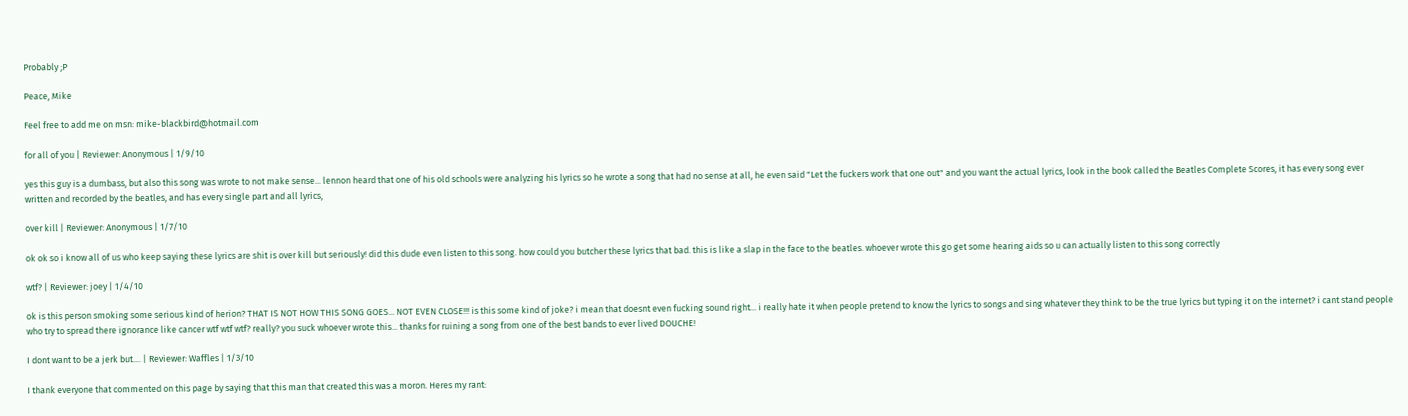Probably ;P

Peace, Mike

Feel free to add me on msn: mike-blackbird@hotmail.com

for all of you | Reviewer: Anonymous | 1/9/10

yes this guy is a dumbass, but also this song was wrote to not make sense... lennon heard that one of his old schools were analyzing his lyrics so he wrote a song that had no sense at all, he even said "Let the fuckers work that one out" and you want the actual lyrics, look in the book called the Beatles Complete Scores, it has every song ever written and recorded by the beatles, and has every single part and all lyrics,

over kill | Reviewer: Anonymous | 1/7/10

ok ok so i know all of us who keep saying these lyrics are shit is over kill but seriously! did this dude even listen to this song. how could you butcher these lyrics that bad. this is like a slap in the face to the beatles. whoever wrote this go get some hearing aids so u can actually listen to this song correctly

wtf? | Reviewer: joey | 1/4/10

ok is this person smoking some serious kind of herion? THAT IS NOT HOW THIS SONG GOES... NOT EVEN CLOSE!!! is this some kind of joke? i mean that doesnt even fucking sound right... i really hate it when people pretend to know the lyrics to songs and sing whatever they think to be the true lyrics but typing it on the internet? i cant stand people who try to spread there ignorance like cancer wtf wtf wtf? really? you suck whoever wrote this... thanks for ruining a song from one of the best bands to ever lived DOUCHE!

I dont want to be a jerk but.... | Reviewer: Waffles | 1/3/10

I thank everyone that commented on this page by saying that this man that created this was a moron. Heres my rant: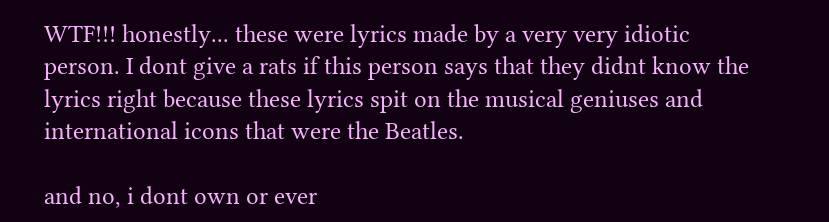WTF!!! honestly... these were lyrics made by a very very idiotic person. I dont give a rats if this person says that they didnt know the lyrics right because these lyrics spit on the musical geniuses and international icons that were the Beatles.

and no, i dont own or ever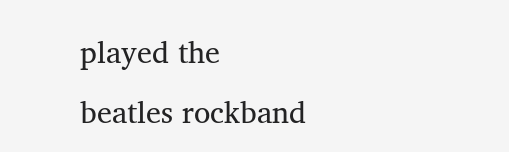played the beatles rockband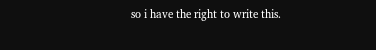so i have the right to write this.